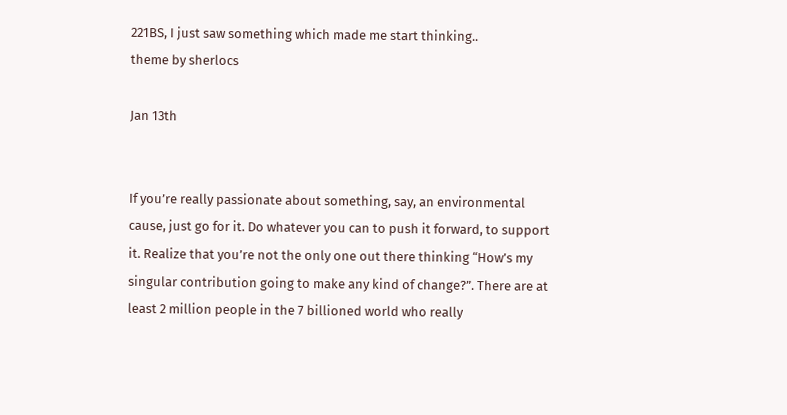221BS, I just saw something which made me start thinking..
theme by sherlocs

Jan 13th


If you’re really passionate about something, say, an environmental cause, just go for it. Do whatever you can to push it forward, to support it. Realize that you’re not the only one out there thinking “How’s my singular contribution going to make any kind of change?”. There are at least 2 million people in the 7 billioned world who really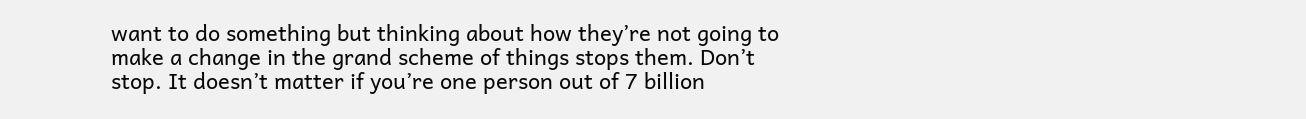want to do something but thinking about how they’re not going to make a change in the grand scheme of things stops them. Don’t stop. It doesn’t matter if you’re one person out of 7 billion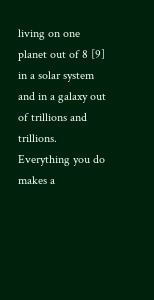living on one planet out of 8 [9] in a solar system and in a galaxy out of trillions and trillions. Everything you do makes a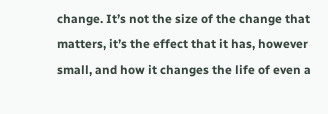change. It’s not the size of the change that matters, it’s the effect that it has, however small, and how it changes the life of even a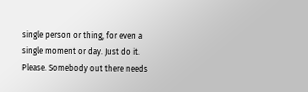single person or thing, for even a single moment or day. Just do it. Please. Somebody out there needs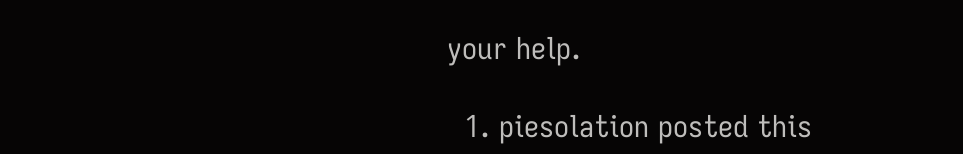your help.

  1. piesolation posted this